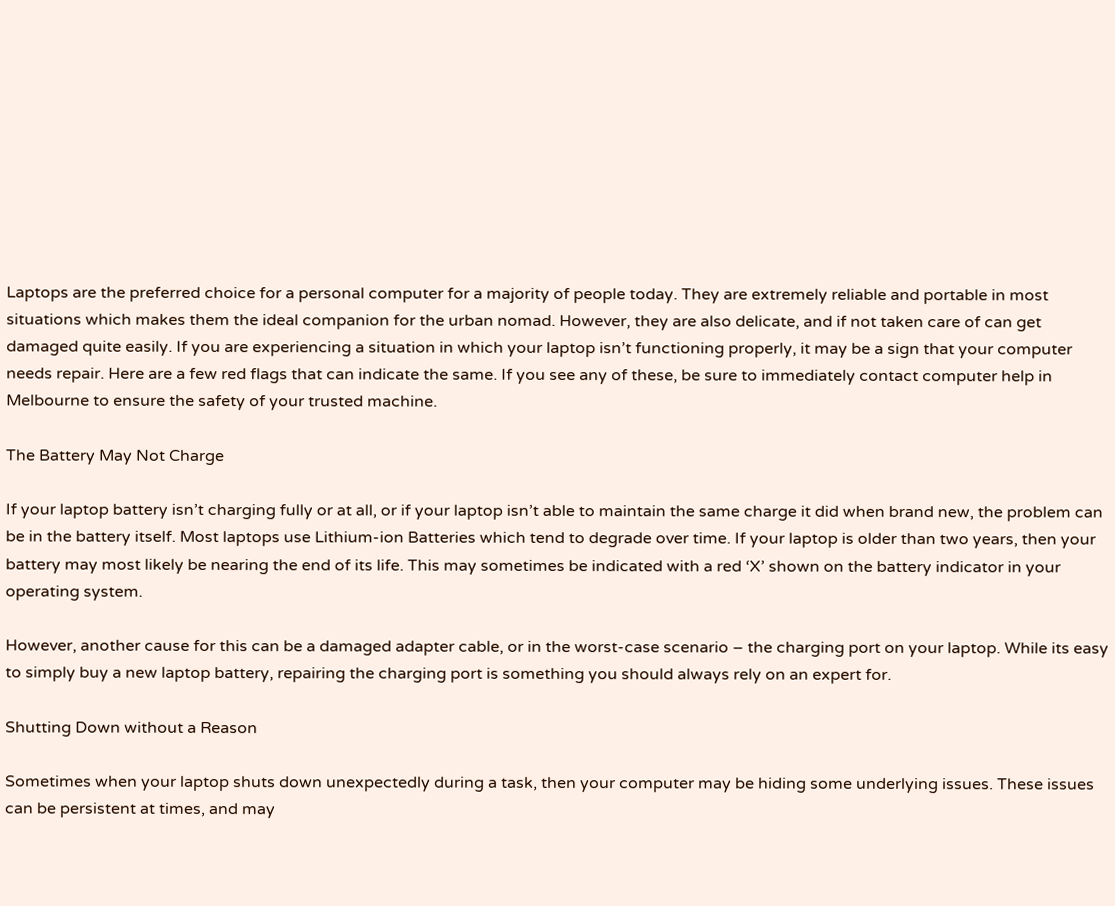Laptops are the preferred choice for a personal computer for a majority of people today. They are extremely reliable and portable in most situations which makes them the ideal companion for the urban nomad. However, they are also delicate, and if not taken care of can get damaged quite easily. If you are experiencing a situation in which your laptop isn’t functioning properly, it may be a sign that your computer needs repair. Here are a few red flags that can indicate the same. If you see any of these, be sure to immediately contact computer help in Melbourne to ensure the safety of your trusted machine.

The Battery May Not Charge

If your laptop battery isn’t charging fully or at all, or if your laptop isn’t able to maintain the same charge it did when brand new, the problem can be in the battery itself. Most laptops use Lithium-ion Batteries which tend to degrade over time. If your laptop is older than two years, then your battery may most likely be nearing the end of its life. This may sometimes be indicated with a red ‘X’ shown on the battery indicator in your operating system.

However, another cause for this can be a damaged adapter cable, or in the worst-case scenario – the charging port on your laptop. While its easy to simply buy a new laptop battery, repairing the charging port is something you should always rely on an expert for.

Shutting Down without a Reason

Sometimes when your laptop shuts down unexpectedly during a task, then your computer may be hiding some underlying issues. These issues can be persistent at times, and may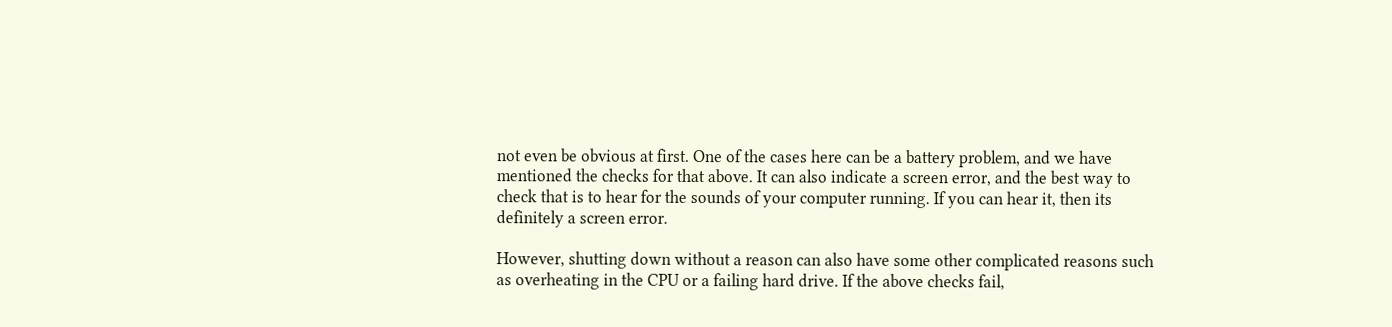not even be obvious at first. One of the cases here can be a battery problem, and we have mentioned the checks for that above. It can also indicate a screen error, and the best way to check that is to hear for the sounds of your computer running. If you can hear it, then its definitely a screen error.

However, shutting down without a reason can also have some other complicated reasons such as overheating in the CPU or a failing hard drive. If the above checks fail,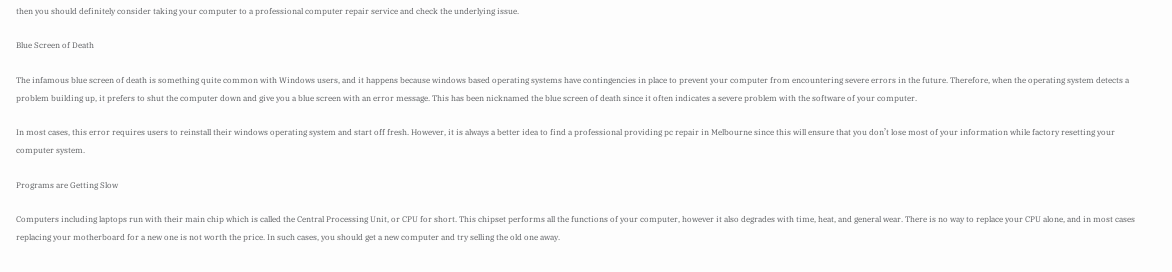then you should definitely consider taking your computer to a professional computer repair service and check the underlying issue.

Blue Screen of Death

The infamous blue screen of death is something quite common with Windows users, and it happens because windows based operating systems have contingencies in place to prevent your computer from encountering severe errors in the future. Therefore, when the operating system detects a problem building up, it prefers to shut the computer down and give you a blue screen with an error message. This has been nicknamed the blue screen of death since it often indicates a severe problem with the software of your computer.

In most cases, this error requires users to reinstall their windows operating system and start off fresh. However, it is always a better idea to find a professional providing pc repair in Melbourne since this will ensure that you don’t lose most of your information while factory resetting your computer system.

Programs are Getting Slow

Computers including laptops run with their main chip which is called the Central Processing Unit, or CPU for short. This chipset performs all the functions of your computer, however it also degrades with time, heat, and general wear. There is no way to replace your CPU alone, and in most cases replacing your motherboard for a new one is not worth the price. In such cases, you should get a new computer and try selling the old one away.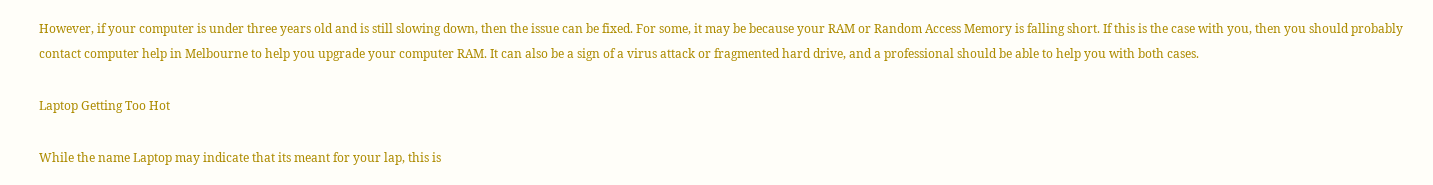However, if your computer is under three years old and is still slowing down, then the issue can be fixed. For some, it may be because your RAM or Random Access Memory is falling short. If this is the case with you, then you should probably contact computer help in Melbourne to help you upgrade your computer RAM. It can also be a sign of a virus attack or fragmented hard drive, and a professional should be able to help you with both cases.

Laptop Getting Too Hot

While the name Laptop may indicate that its meant for your lap, this is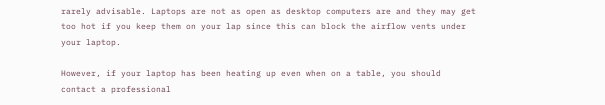rarely advisable. Laptops are not as open as desktop computers are and they may get too hot if you keep them on your lap since this can block the airflow vents under your laptop.

However, if your laptop has been heating up even when on a table, you should contact a professional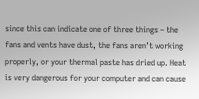since this can indicate one of three things – the fans and vents have dust, the fans aren’t working properly, or your thermal paste has dried up. Heat is very dangerous for your computer and can cause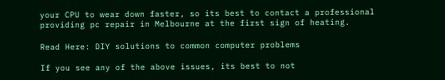your CPU to wear down faster, so its best to contact a professional providing pc repair in Melbourne at the first sign of heating.

Read Here: DIY solutions to common computer problems

If you see any of the above issues, its best to not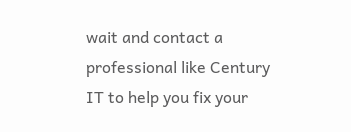wait and contact a professional like Century IT to help you fix your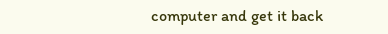computer and get it back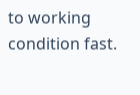to working condition fast.